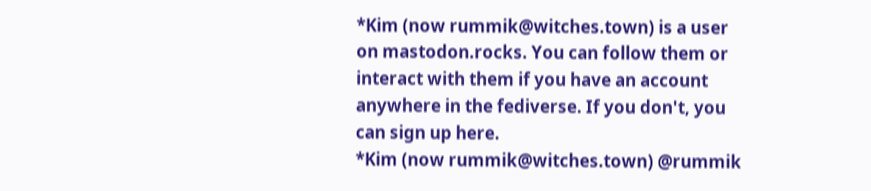*Kim (now rummik@witches.town) is a user on mastodon.rocks. You can follow them or interact with them if you have an account anywhere in the fediverse. If you don't, you can sign up here.
*Kim (now rummik@witches.town) @rummik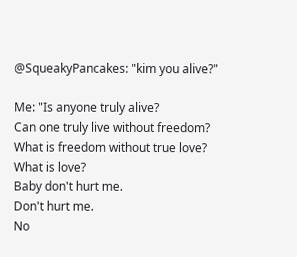@SqueakyPancakes: "kim you alive?"

Me: "Is anyone truly alive?
Can one truly live without freedom?
What is freedom without true love?
What is love?
Baby don't hurt me.
Don't hurt me.
No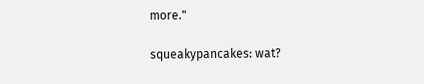more."

squeakypancakes: wat?